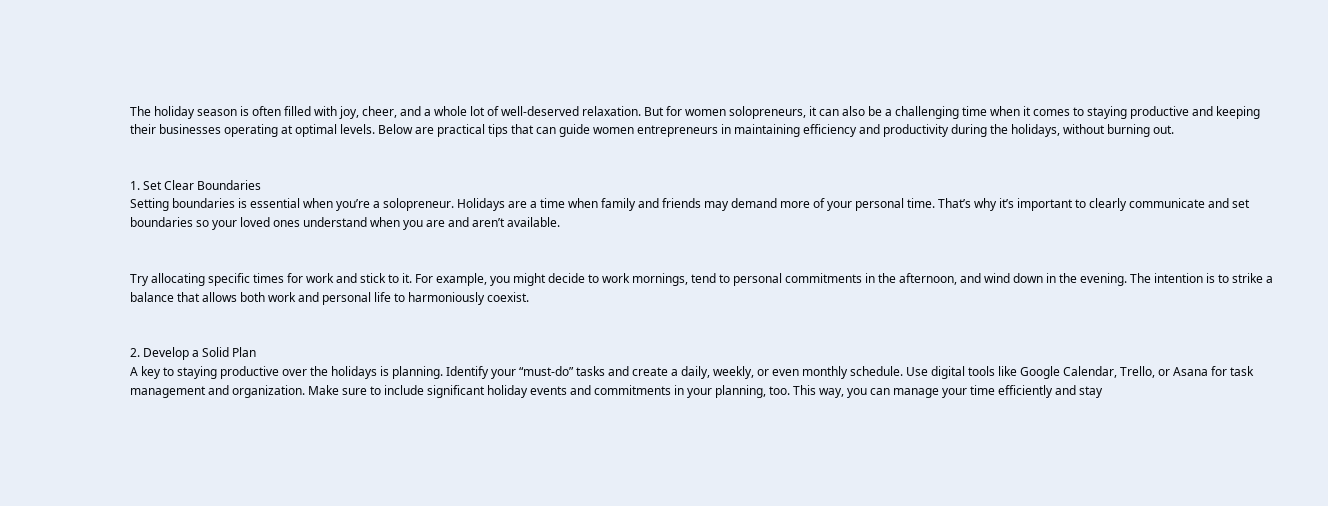The holiday season is often filled with joy, cheer, and a whole lot of well-deserved relaxation. But for women solopreneurs, it can also be a challenging time when it comes to staying productive and keeping their businesses operating at optimal levels. Below are practical tips that can guide women entrepreneurs in maintaining efficiency and productivity during the holidays, without burning out.


1. Set Clear Boundaries
Setting boundaries is essential when you’re a solopreneur. Holidays are a time when family and friends may demand more of your personal time. That’s why it’s important to clearly communicate and set boundaries so your loved ones understand when you are and aren’t available.


Try allocating specific times for work and stick to it. For example, you might decide to work mornings, tend to personal commitments in the afternoon, and wind down in the evening. The intention is to strike a balance that allows both work and personal life to harmoniously coexist.


2. Develop a Solid Plan
A key to staying productive over the holidays is planning. Identify your “must-do” tasks and create a daily, weekly, or even monthly schedule. Use digital tools like Google Calendar, Trello, or Asana for task management and organization. Make sure to include significant holiday events and commitments in your planning, too. This way, you can manage your time efficiently and stay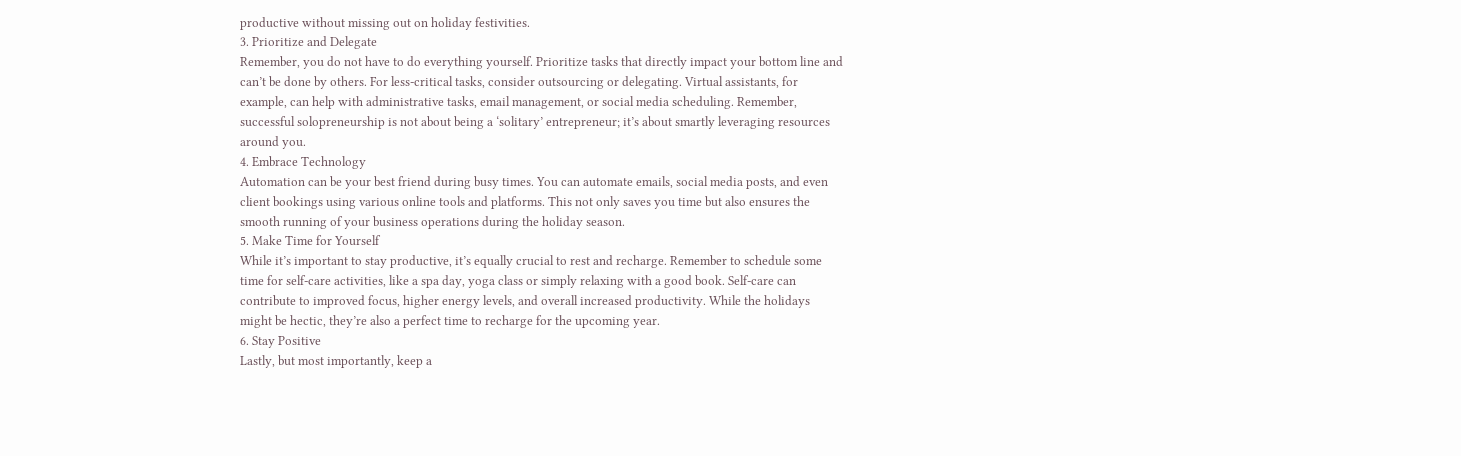productive without missing out on holiday festivities.
3. Prioritize and Delegate
Remember, you do not have to do everything yourself. Prioritize tasks that directly impact your bottom line and can’t be done by others. For less-critical tasks, consider outsourcing or delegating. Virtual assistants, for example, can help with administrative tasks, email management, or social media scheduling. Remember, successful solopreneurship is not about being a ‘solitary’ entrepreneur; it’s about smartly leveraging resources around you.
4. Embrace Technology
Automation can be your best friend during busy times. You can automate emails, social media posts, and even client bookings using various online tools and platforms. This not only saves you time but also ensures the smooth running of your business operations during the holiday season.
5. Make Time for Yourself
While it’s important to stay productive, it’s equally crucial to rest and recharge. Remember to schedule some time for self-care activities, like a spa day, yoga class or simply relaxing with a good book. Self-care can contribute to improved focus, higher energy levels, and overall increased productivity. While the holidays might be hectic, they’re also a perfect time to recharge for the upcoming year.
6. Stay Positive
Lastly, but most importantly, keep a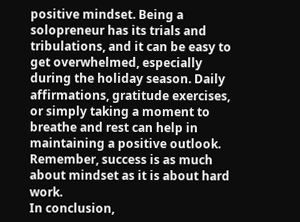positive mindset. Being a solopreneur has its trials and tribulations, and it can be easy to get overwhelmed, especially during the holiday season. Daily affirmations, gratitude exercises, or simply taking a moment to breathe and rest can help in maintaining a positive outlook. Remember, success is as much about mindset as it is about hard work.
In conclusion,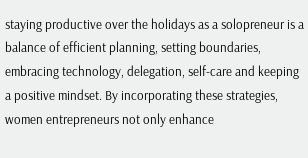staying productive over the holidays as a solopreneur is a balance of efficient planning, setting boundaries, embracing technology, delegation, self-care and keeping a positive mindset. By incorporating these strategies, women entrepreneurs not only enhance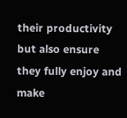their productivity but also ensure they fully enjoy and make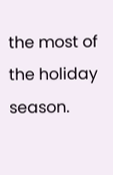the most of the holiday season.